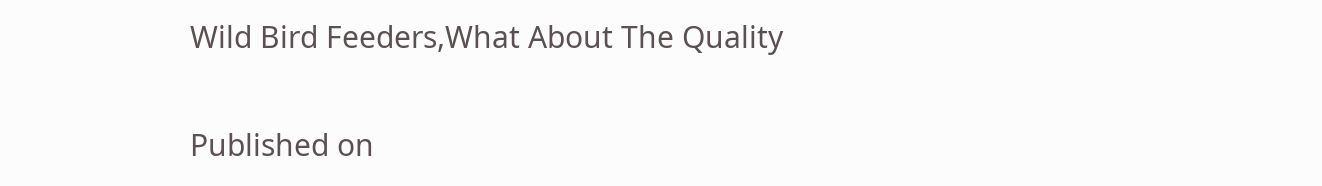Wild Bird Feeders,What About The Quality


Published on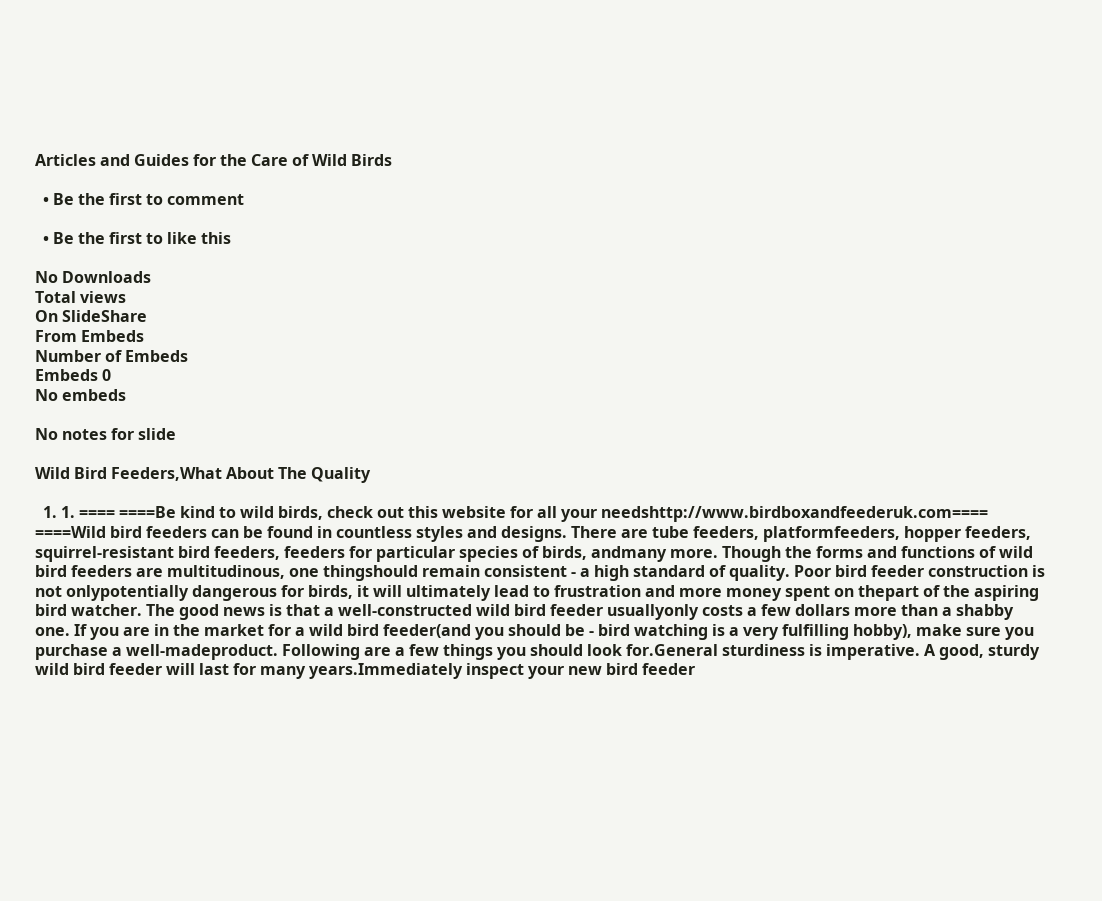Articles and Guides for the Care of Wild Birds

  • Be the first to comment

  • Be the first to like this

No Downloads
Total views
On SlideShare
From Embeds
Number of Embeds
Embeds 0
No embeds

No notes for slide

Wild Bird Feeders,What About The Quality

  1. 1. ==== ====Be kind to wild birds, check out this website for all your needshttp://www.birdboxandfeederuk.com==== ====Wild bird feeders can be found in countless styles and designs. There are tube feeders, platformfeeders, hopper feeders, squirrel-resistant bird feeders, feeders for particular species of birds, andmany more. Though the forms and functions of wild bird feeders are multitudinous, one thingshould remain consistent - a high standard of quality. Poor bird feeder construction is not onlypotentially dangerous for birds, it will ultimately lead to frustration and more money spent on thepart of the aspiring bird watcher. The good news is that a well-constructed wild bird feeder usuallyonly costs a few dollars more than a shabby one. If you are in the market for a wild bird feeder(and you should be - bird watching is a very fulfilling hobby), make sure you purchase a well-madeproduct. Following are a few things you should look for.General sturdiness is imperative. A good, sturdy wild bird feeder will last for many years.Immediately inspect your new bird feeder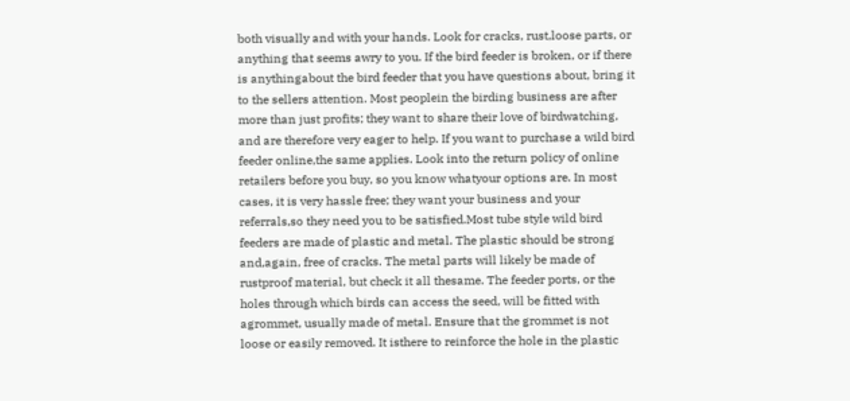both visually and with your hands. Look for cracks, rust,loose parts, or anything that seems awry to you. If the bird feeder is broken, or if there is anythingabout the bird feeder that you have questions about, bring it to the sellers attention. Most peoplein the birding business are after more than just profits; they want to share their love of birdwatching, and are therefore very eager to help. If you want to purchase a wild bird feeder online,the same applies. Look into the return policy of online retailers before you buy, so you know whatyour options are. In most cases, it is very hassle free; they want your business and your referrals,so they need you to be satisfied.Most tube style wild bird feeders are made of plastic and metal. The plastic should be strong and,again, free of cracks. The metal parts will likely be made of rustproof material, but check it all thesame. The feeder ports, or the holes through which birds can access the seed, will be fitted with agrommet, usually made of metal. Ensure that the grommet is not loose or easily removed. It isthere to reinforce the hole in the plastic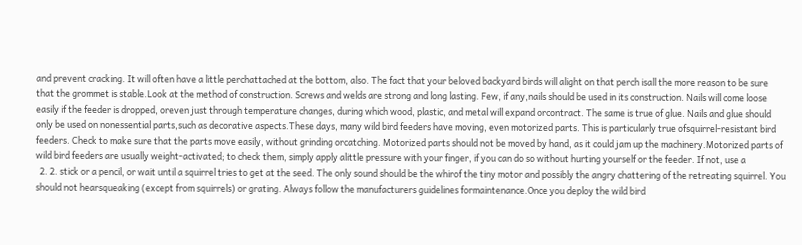and prevent cracking. It will often have a little perchattached at the bottom, also. The fact that your beloved backyard birds will alight on that perch isall the more reason to be sure that the grommet is stable.Look at the method of construction. Screws and welds are strong and long lasting. Few, if any,nails should be used in its construction. Nails will come loose easily if the feeder is dropped, oreven just through temperature changes, during which wood, plastic, and metal will expand orcontract. The same is true of glue. Nails and glue should only be used on nonessential parts,such as decorative aspects.These days, many wild bird feeders have moving, even motorized parts. This is particularly true ofsquirrel-resistant bird feeders. Check to make sure that the parts move easily, without grinding orcatching. Motorized parts should not be moved by hand, as it could jam up the machinery.Motorized parts of wild bird feeders are usually weight-activated; to check them, simply apply alittle pressure with your finger, if you can do so without hurting yourself or the feeder. If not, use a
  2. 2. stick or a pencil, or wait until a squirrel tries to get at the seed. The only sound should be the whirof the tiny motor and possibly the angry chattering of the retreating squirrel. You should not hearsqueaking (except from squirrels) or grating. Always follow the manufacturers guidelines formaintenance.Once you deploy the wild bird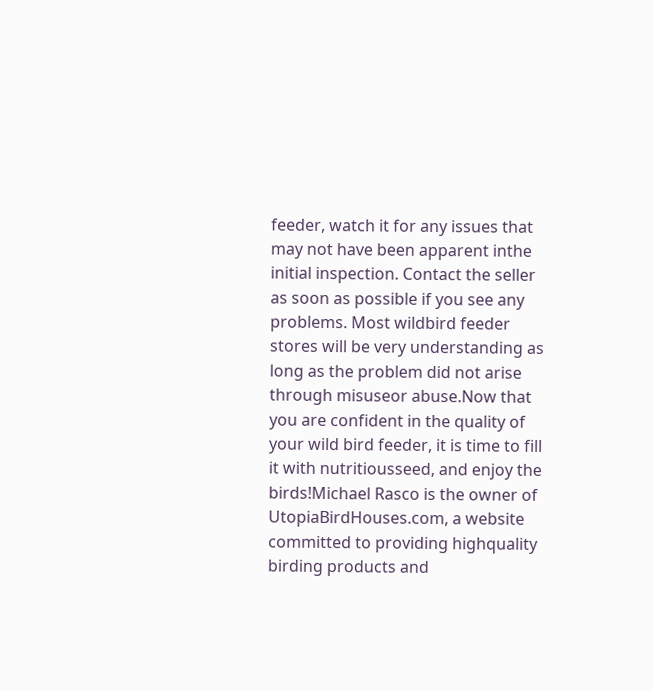feeder, watch it for any issues that may not have been apparent inthe initial inspection. Contact the seller as soon as possible if you see any problems. Most wildbird feeder stores will be very understanding as long as the problem did not arise through misuseor abuse.Now that you are confident in the quality of your wild bird feeder, it is time to fill it with nutritiousseed, and enjoy the birds!Michael Rasco is the owner of UtopiaBirdHouses.com, a website committed to providing highquality birding products and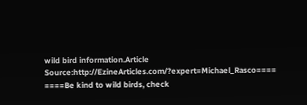wild bird information.Article Source:http://EzineArticles.com/?expert=Michael_Rasco==== ====Be kind to wild birds, check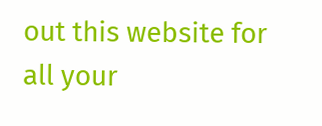out this website for all your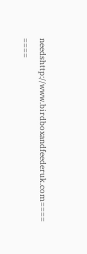needshttp://www.birdboxandfeederuk.com==== ====